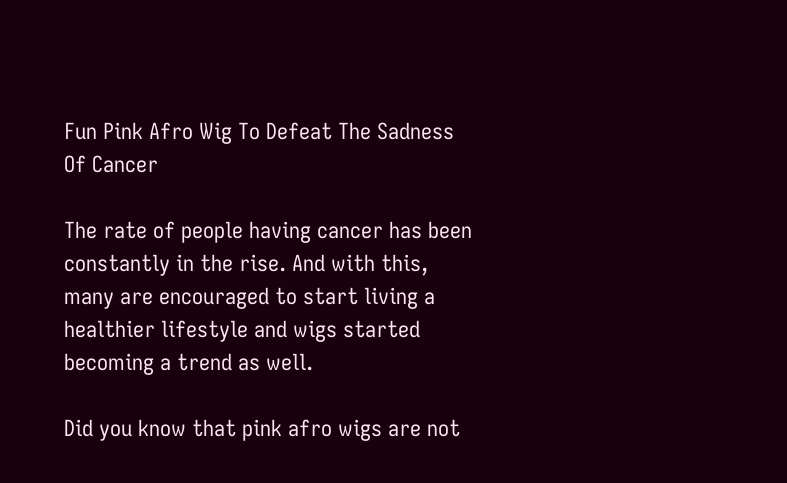Fun Pink Afro Wig To Defeat The Sadness Of Cancer

The rate of people having cancer has been constantly in the rise. And with this, many are encouraged to start living a healthier lifestyle and wigs started becoming a trend as well.

Did you know that pink afro wigs are not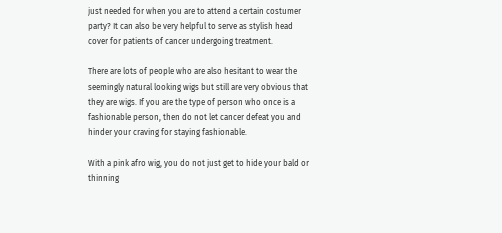just needed for when you are to attend a certain costumer party? It can also be very helpful to serve as stylish head cover for patients of cancer undergoing treatment.

There are lots of people who are also hesitant to wear the seemingly natural looking wigs but still are very obvious that they are wigs. If you are the type of person who once is a fashionable person, then do not let cancer defeat you and hinder your craving for staying fashionable.

With a pink afro wig, you do not just get to hide your bald or thinning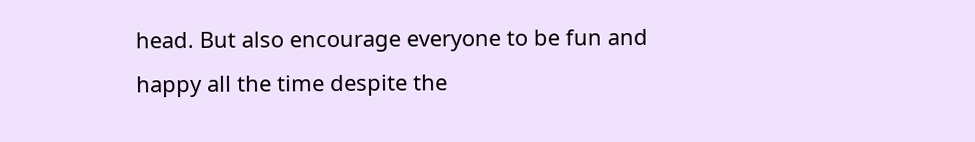head. But also encourage everyone to be fun and happy all the time despite the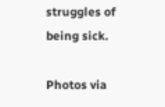struggles of being sick.

Photos via